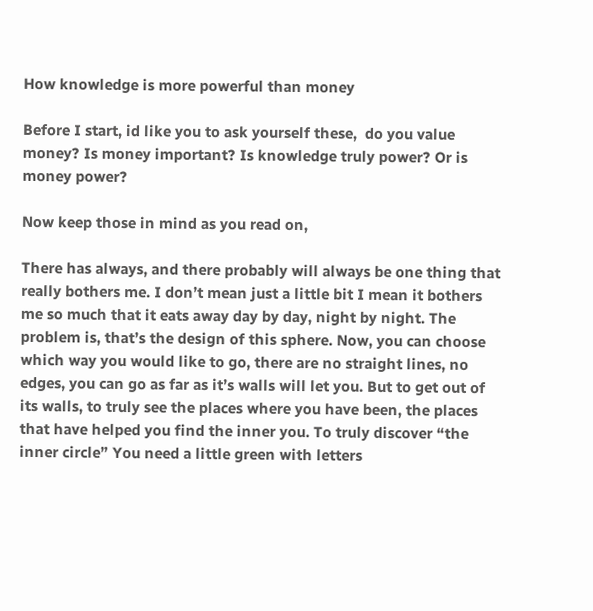How knowledge is more powerful than money

Before I start, id like you to ask yourself these,  do you value money? Is money important? Is knowledge truly power? Or is money power?

Now keep those in mind as you read on,

There has always, and there probably will always be one thing that really bothers me. I don’t mean just a little bit I mean it bothers me so much that it eats away day by day, night by night. The problem is, that’s the design of this sphere. Now, you can choose which way you would like to go, there are no straight lines, no edges, you can go as far as it’s walls will let you. But to get out of its walls, to truly see the places where you have been, the places that have helped you find the inner you. To truly discover “the inner circle” You need a little green with letters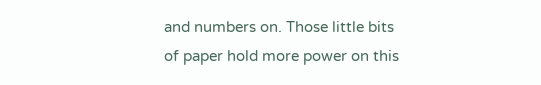and numbers on. Those little bits of paper hold more power on this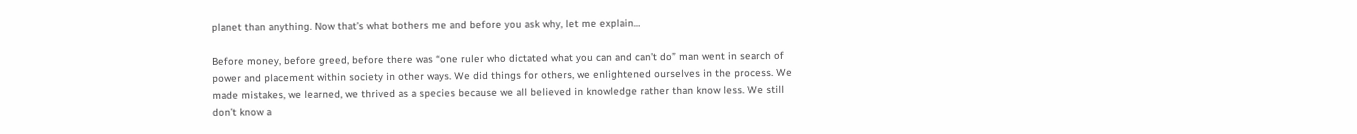planet than anything. Now that’s what bothers me and before you ask why, let me explain…

Before money, before greed, before there was “one ruler who dictated what you can and can’t do” man went in search of power and placement within society in other ways. We did things for others, we enlightened ourselves in the process. We made mistakes, we learned, we thrived as a species because we all believed in knowledge rather than know less. We still don’t know a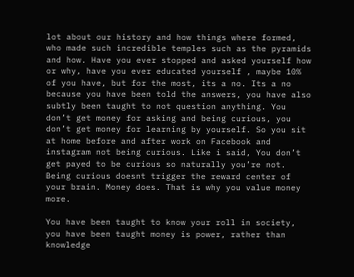lot about our history and how things where formed, who made such incredible temples such as the pyramids and how. Have you ever stopped and asked yourself how or why, have you ever educated yourself , maybe 10% of you have, but for the most, its a no. Its a no because you have been told the answers, you have also subtly been taught to not question anything. You don’t get money for asking and being curious, you don’t get money for learning by yourself. So you sit at home before and after work on Facebook and instagram not being curious. Like i said, You don’t get payed to be curious so naturally you’re not. Being curious doesnt trigger the reward center of your brain. Money does. That is why you value money more.

You have been taught to know your roll in society, you have been taught money is power, rather than knowledge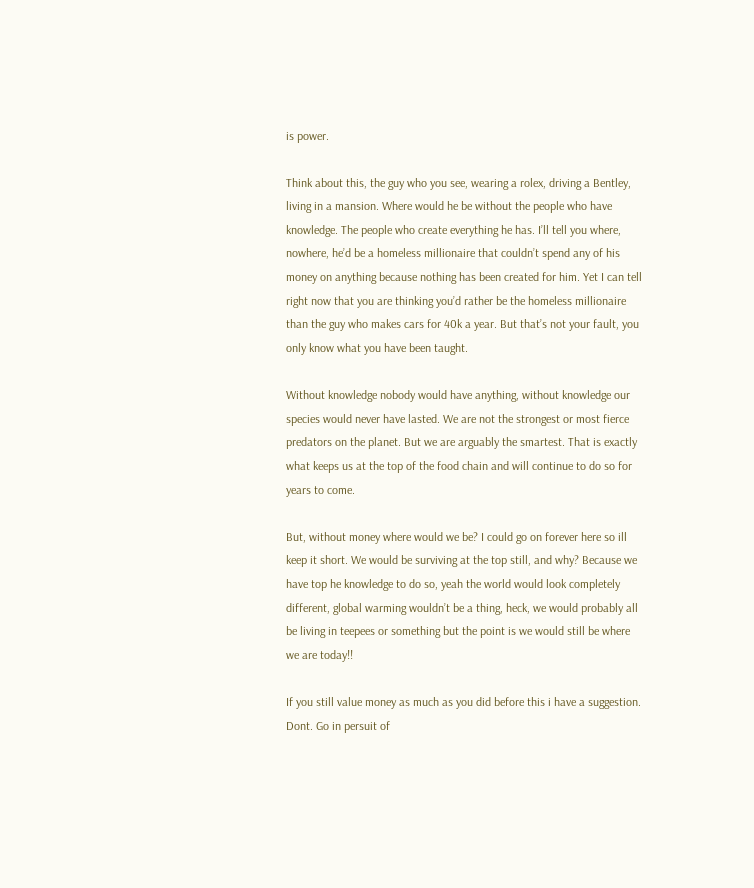is power.

Think about this, the guy who you see, wearing a rolex, driving a Bentley,  living in a mansion. Where would he be without the people who have knowledge. The people who create everything he has. I’ll tell you where, nowhere, he’d be a homeless millionaire that couldn’t spend any of his money on anything because nothing has been created for him. Yet I can tell right now that you are thinking you’d rather be the homeless millionaire than the guy who makes cars for 40k a year. But that’s not your fault, you only know what you have been taught.

Without knowledge nobody would have anything, without knowledge our species would never have lasted. We are not the strongest or most fierce predators on the planet. But we are arguably the smartest. That is exactly what keeps us at the top of the food chain and will continue to do so for years to come.

But, without money where would we be? I could go on forever here so ill keep it short. We would be surviving at the top still, and why? Because we have top he knowledge to do so, yeah the world would look completely different, global warming wouldn’t be a thing, heck, we would probably all be living in teepees or something but the point is we would still be where we are today!!

If you still value money as much as you did before this i have a suggestion. Dont. Go in persuit of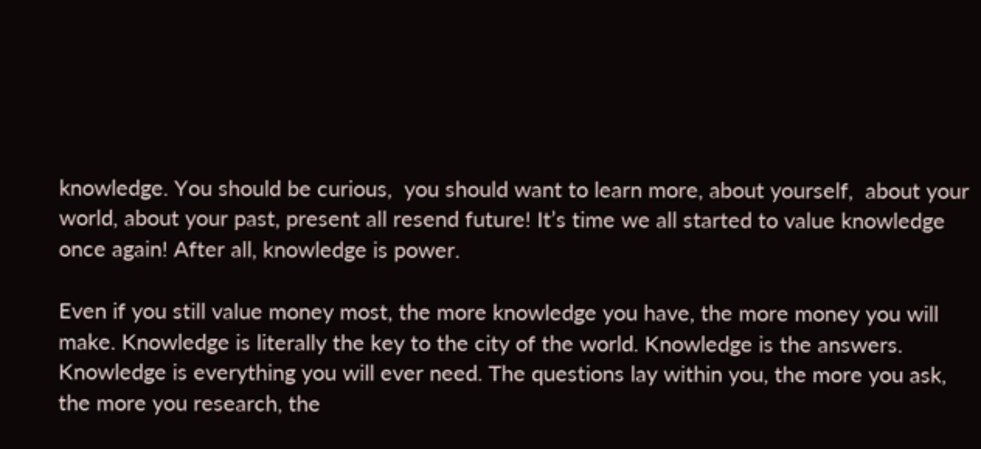knowledge. You should be curious,  you should want to learn more, about yourself,  about your world, about your past, present all resend future! It’s time we all started to value knowledge once again! After all, knowledge is power.

Even if you still value money most, the more knowledge you have, the more money you will make. Knowledge is literally the key to the city of the world. Knowledge is the answers. Knowledge is everything you will ever need. The questions lay within you, the more you ask, the more you research, the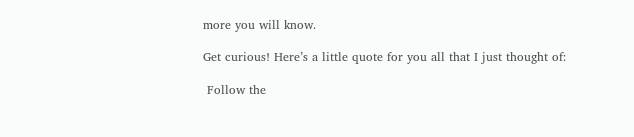more you will know.

Get curious! Here’s a little quote for you all that I just thought of:

 Follow the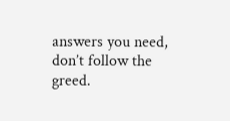answers you need, don’t follow the greed.